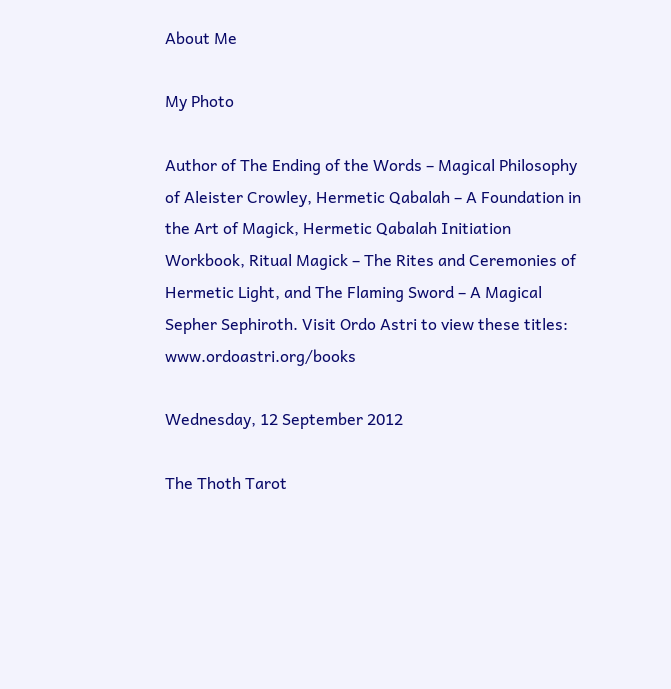About Me

My Photo

Author of The Ending of the Words – Magical Philosophy of Aleister Crowley, Hermetic Qabalah – A Foundation in the Art of Magick, Hermetic Qabalah Initiation Workbook, Ritual Magick – The Rites and Ceremonies of Hermetic Light, and The Flaming Sword – A Magical Sepher Sephiroth. Visit Ordo Astri to view these titles: www.ordoastri.org/books

Wednesday, 12 September 2012

The Thoth Tarot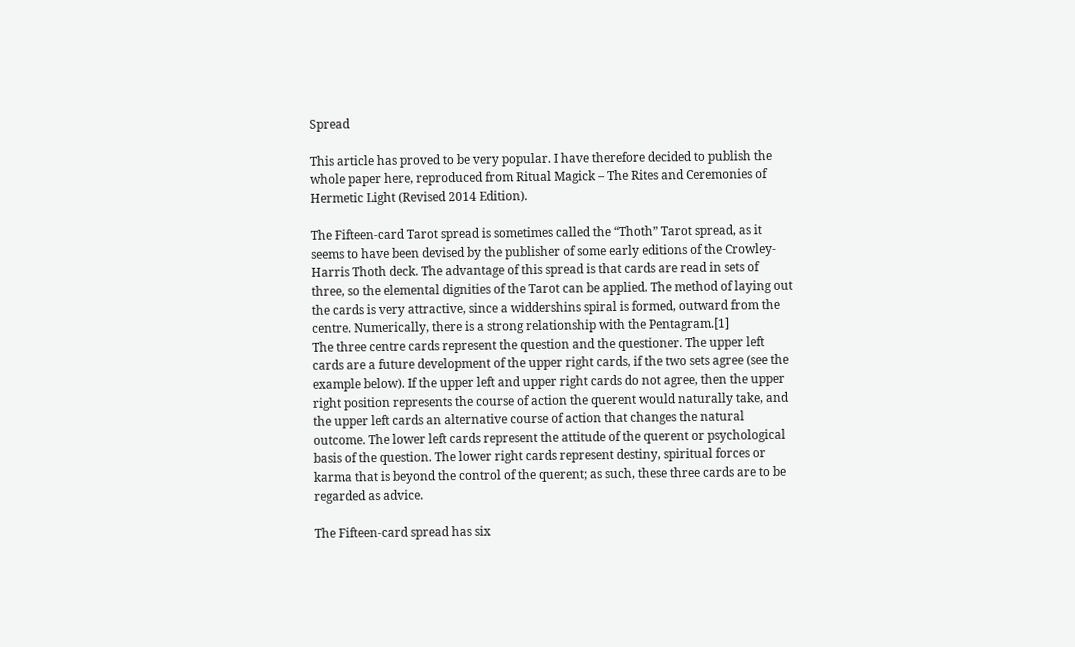Spread

This article has proved to be very popular. I have therefore decided to publish the whole paper here, reproduced from Ritual Magick – The Rites and Ceremonies of Hermetic Light (Revised 2014 Edition).

The Fifteen-card Tarot spread is sometimes called the “Thoth” Tarot spread, as it seems to have been devised by the publisher of some early editions of the Crowley-Harris Thoth deck. The advantage of this spread is that cards are read in sets of three, so the elemental dignities of the Tarot can be applied. The method of laying out the cards is very attractive, since a widdershins spiral is formed, outward from the centre. Numerically, there is a strong relationship with the Pentagram.[1]
The three centre cards represent the question and the questioner. The upper left cards are a future development of the upper right cards, if the two sets agree (see the example below). If the upper left and upper right cards do not agree, then the upper right position represents the course of action the querent would naturally take, and the upper left cards an alternative course of action that changes the natural outcome. The lower left cards represent the attitude of the querent or psychological basis of the question. The lower right cards represent destiny, spiritual forces or karma that is beyond the control of the querent; as such, these three cards are to be regarded as advice.

The Fifteen-card spread has six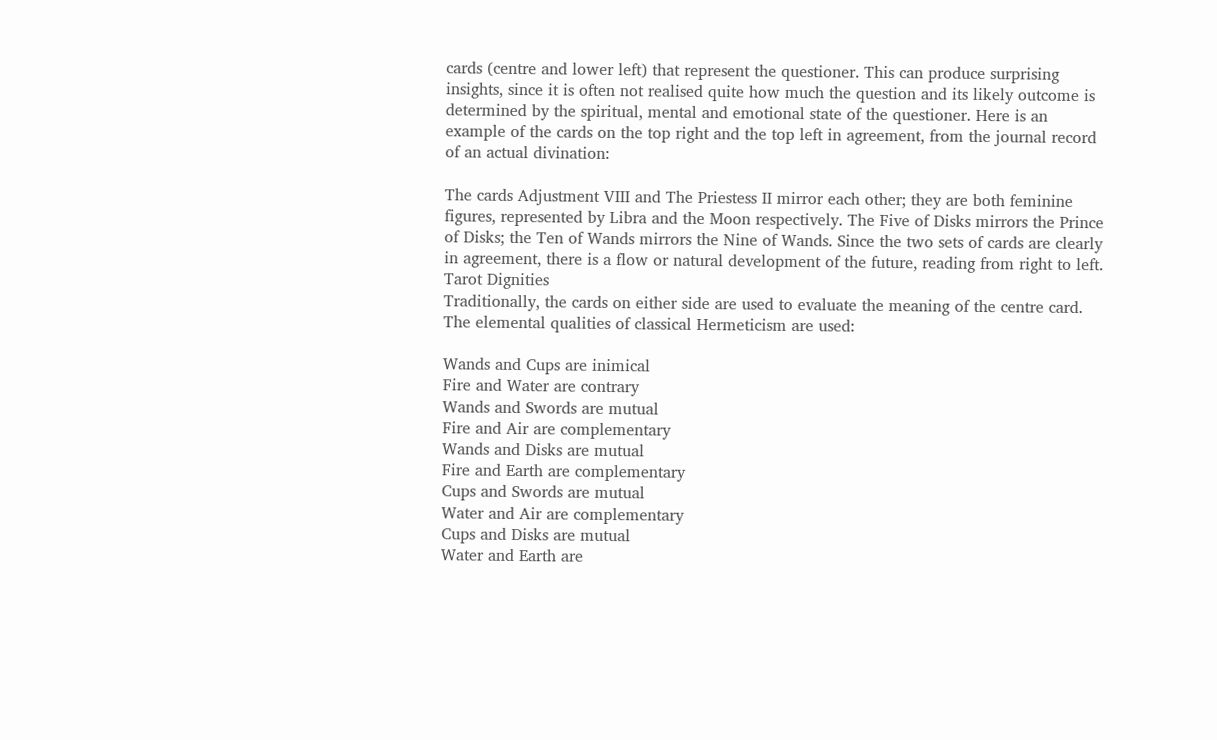cards (centre and lower left) that represent the questioner. This can produce surprising insights, since it is often not realised quite how much the question and its likely outcome is determined by the spiritual, mental and emotional state of the questioner. Here is an example of the cards on the top right and the top left in agreement, from the journal record of an actual divination:

The cards Adjustment VIII and The Priestess II mirror each other; they are both feminine figures, represented by Libra and the Moon respectively. The Five of Disks mirrors the Prince of Disks; the Ten of Wands mirrors the Nine of Wands. Since the two sets of cards are clearly in agreement, there is a flow or natural development of the future, reading from right to left.
Tarot Dignities
Traditionally, the cards on either side are used to evaluate the meaning of the centre card. The elemental qualities of classical Hermeticism are used:

Wands and Cups are inimical
Fire and Water are contrary
Wands and Swords are mutual
Fire and Air are complementary
Wands and Disks are mutual
Fire and Earth are complementary
Cups and Swords are mutual
Water and Air are complementary
Cups and Disks are mutual
Water and Earth are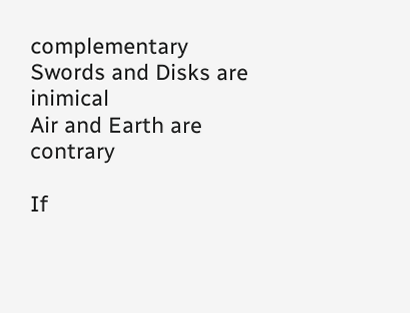complementary
Swords and Disks are inimical
Air and Earth are contrary

If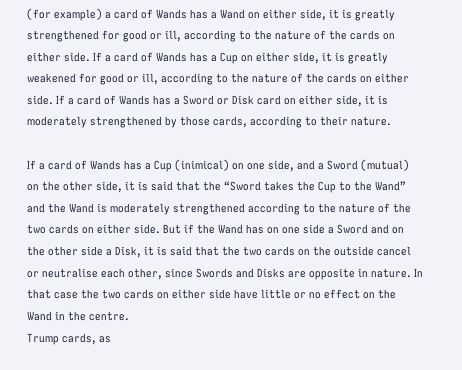(for example) a card of Wands has a Wand on either side, it is greatly strengthened for good or ill, according to the nature of the cards on either side. If a card of Wands has a Cup on either side, it is greatly weakened for good or ill, according to the nature of the cards on either side. If a card of Wands has a Sword or Disk card on either side, it is moderately strengthened by those cards, according to their nature.

If a card of Wands has a Cup (inimical) on one side, and a Sword (mutual) on the other side, it is said that the “Sword takes the Cup to the Wand” and the Wand is moderately strengthened according to the nature of the two cards on either side. But if the Wand has on one side a Sword and on the other side a Disk, it is said that the two cards on the outside cancel or neutralise each other, since Swords and Disks are opposite in nature. In that case the two cards on either side have little or no effect on the Wand in the centre.
Trump cards, as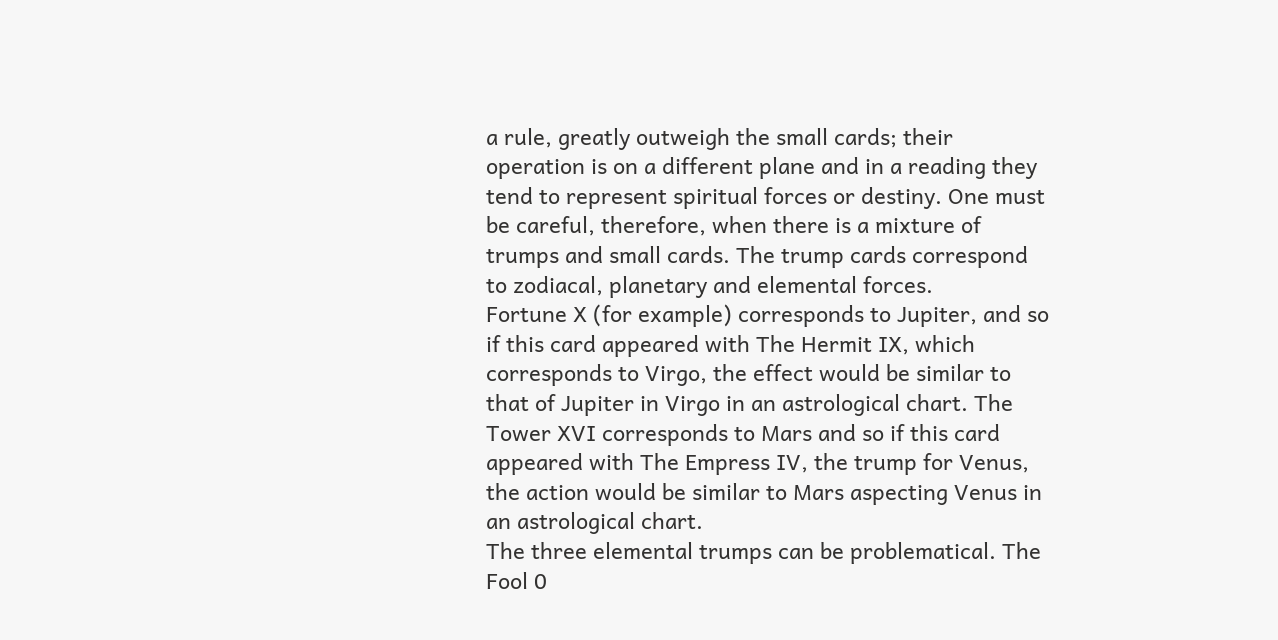a rule, greatly outweigh the small cards; their operation is on a different plane and in a reading they tend to represent spiritual forces or destiny. One must be careful, therefore, when there is a mixture of trumps and small cards. The trump cards correspond to zodiacal, planetary and elemental forces.
Fortune X (for example) corresponds to Jupiter, and so if this card appeared with The Hermit IX, which corresponds to Virgo, the effect would be similar to that of Jupiter in Virgo in an astrological chart. The Tower XVI corresponds to Mars and so if this card appeared with The Empress IV, the trump for Venus, the action would be similar to Mars aspecting Venus in an astrological chart.
The three elemental trumps can be problematical. The Fool 0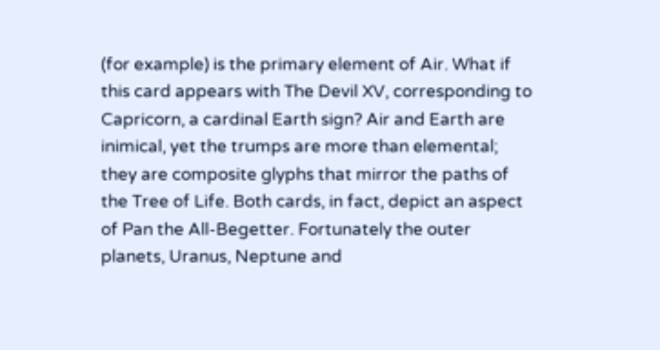(for example) is the primary element of Air. What if this card appears with The Devil XV, corresponding to Capricorn, a cardinal Earth sign? Air and Earth are inimical, yet the trumps are more than elemental; they are composite glyphs that mirror the paths of the Tree of Life. Both cards, in fact, depict an aspect of Pan the All-Begetter. Fortunately the outer planets, Uranus, Neptune and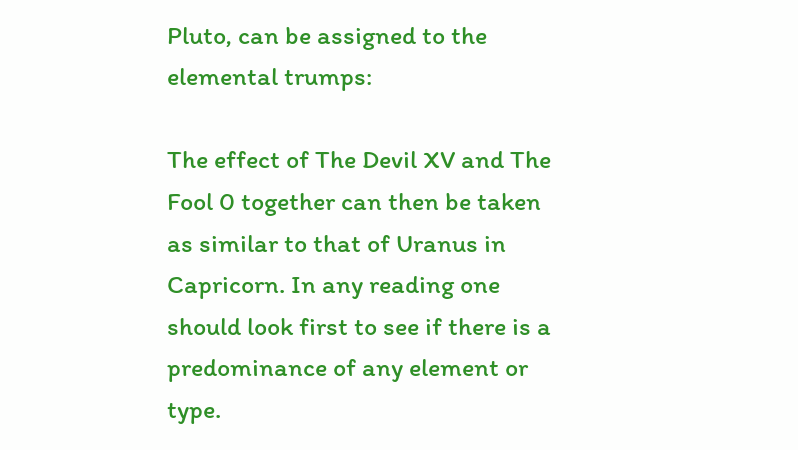Pluto, can be assigned to the elemental trumps:

The effect of The Devil XV and The Fool 0 together can then be taken as similar to that of Uranus in Capricorn. In any reading one should look first to see if there is a predominance of any element or type.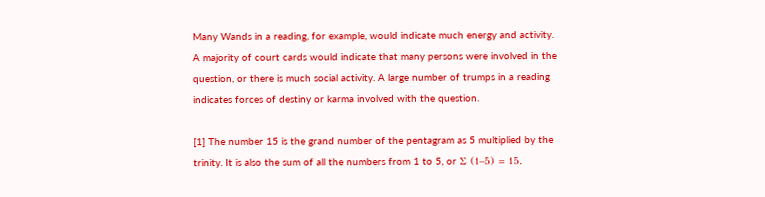Many Wands in a reading, for example, would indicate much energy and activity. A majority of court cards would indicate that many persons were involved in the question, or there is much social activity. A large number of trumps in a reading indicates forces of destiny or karma involved with the question.

[1] The number 15 is the grand number of the pentagram as 5 multiplied by the trinity. It is also the sum of all the numbers from 1 to 5, or Σ (1–5) = 15.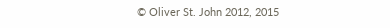© Oliver St. John 2012, 2015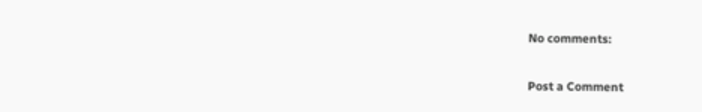No comments:

Post a Comment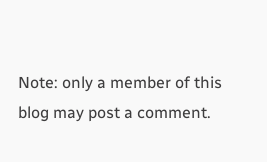Note: only a member of this blog may post a comment.